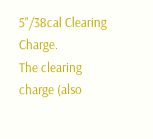5"/38cal Clearing Charge.
The clearing charge (also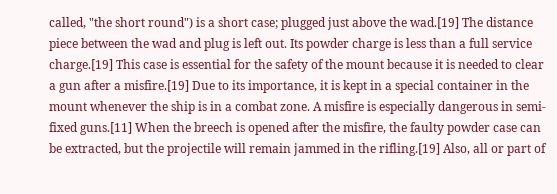called, "the short round") is a short case; plugged just above the wad.[19] The distance piece between the wad and plug is left out. Its powder charge is less than a full service charge.[19] This case is essential for the safety of the mount because it is needed to clear a gun after a misfire.[19] Due to its importance, it is kept in a special container in the mount whenever the ship is in a combat zone. A misfire is especially dangerous in semi-fixed guns.[11] When the breech is opened after the misfire, the faulty powder case can be extracted, but the projectile will remain jammed in the rifling.[19] Also, all or part of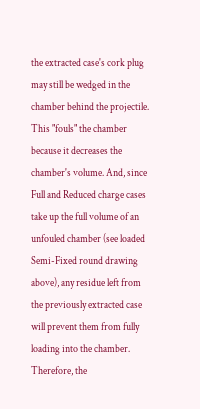the extracted case's cork plug may still be wedged in the chamber behind the projectile. This "fouls" the chamber because it decreases the chamber's volume. And, since Full and Reduced charge cases take up the full volume of an unfouled chamber (see loaded Semi-Fixed round drawing above), any residue left from the previously extracted case will prevent them from fully loading into the chamber. Therefore, the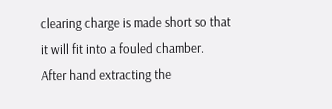clearing charge is made short so that it will fit into a fouled chamber.
After hand extracting the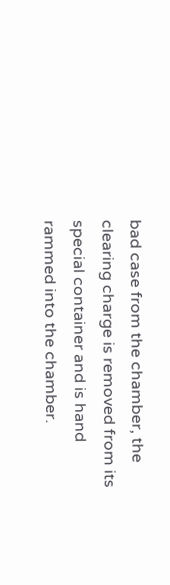bad case from the chamber, the clearing charge is removed from its special container and is hand rammed into the chamber.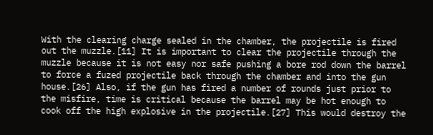With the clearing charge sealed in the chamber, the projectile is fired out the muzzle.[11] It is important to clear the projectile through the muzzle because it is not easy nor safe pushing a bore rod down the barrel to force a fuzed projectile back through the chamber and into the gun house.[26] Also, if the gun has fired a number of rounds just prior to the misfire, time is critical because the barrel may be hot enough to cook off the high explosive in the projectile.[27] This would destroy the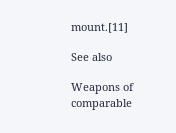mount.[11]

See also

Weapons of comparable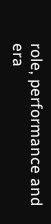role, performance and era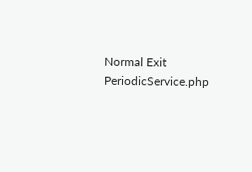Normal Exit PeriodicService.php